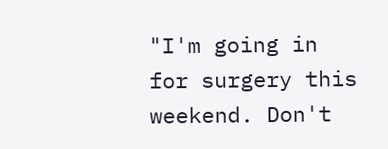"I'm going in for surgery this weekend. Don't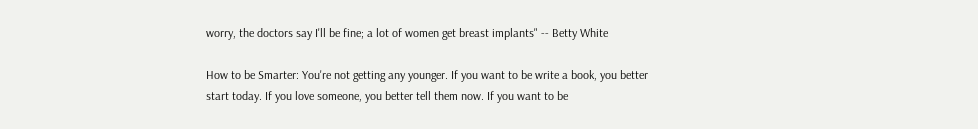worry, the doctors say I'll be fine; a lot of women get breast implants" -- Betty White

How to be Smarter: You're not getting any younger. If you want to be write a book, you better start today. If you love someone, you better tell them now. If you want to be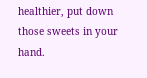healthier, put down those sweets in your hand.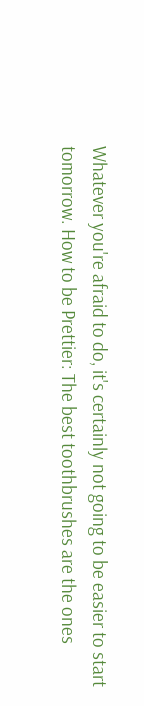Whatever you're afraid to do, it's certainly not going to be easier to start tomorrow. How to be Prettier: The best toothbrushes are the ones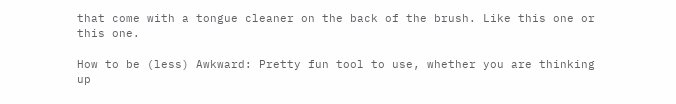that come with a tongue cleaner on the back of the brush. Like this one or this one.

How to be (less) Awkward: Pretty fun tool to use, whether you are thinking up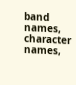band names, character names,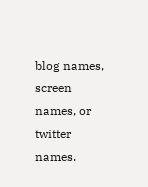blog names, screen names, or twitter names.